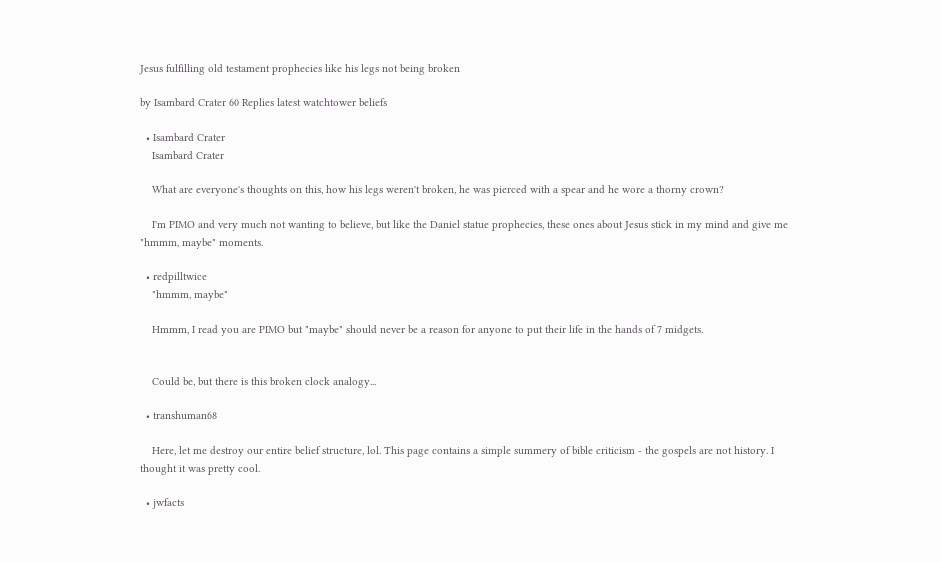Jesus fulfilling old testament prophecies like his legs not being broken

by Isambard Crater 60 Replies latest watchtower beliefs

  • Isambard Crater
    Isambard Crater

    What are everyone's thoughts on this, how his legs weren't broken, he was pierced with a spear and he wore a thorny crown?

    I'm PIMO and very much not wanting to believe, but like the Daniel statue prophecies, these ones about Jesus stick in my mind and give me "hmmm, maybe" moments.

  • redpilltwice
    "hmmm, maybe"

    Hmmm, I read you are PIMO but "maybe" should never be a reason for anyone to put their life in the hands of 7 midgets.


    Could be, but there is this broken clock analogy...

  • transhuman68

    Here, let me destroy our entire belief structure, lol. This page contains a simple summery of bible criticism - the gospels are not history. I thought it was pretty cool.

  • jwfacts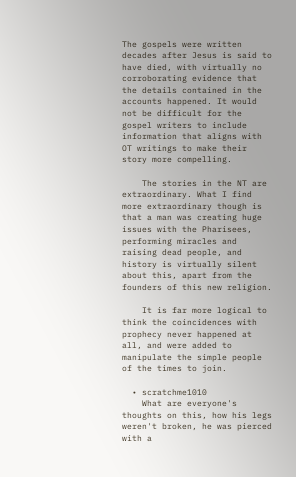The gospels were written decades after Jesus is said to have died, with virtually no corroborating evidence that the details contained in the accounts happened. It would not be difficult for the gospel writers to include information that aligns with OT writings to make their story more compelling.

    The stories in the NT are extraordinary. What I find more extraordinary though is that a man was creating huge issues with the Pharisees, performing miracles and raising dead people, and history is virtually silent about this, apart from the founders of this new religion.

    It is far more logical to think the coincidences with prophecy never happened at all, and were added to manipulate the simple people of the times to join.

  • scratchme1010
    What are everyone's thoughts on this, how his legs weren't broken, he was pierced with a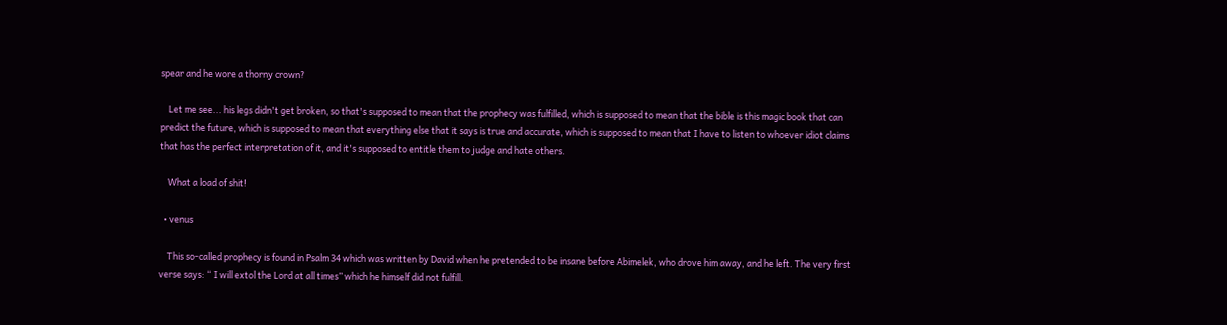spear and he wore a thorny crown?

    Let me see... his legs didn't get broken, so that's supposed to mean that the prophecy was fulfilled, which is supposed to mean that the bible is this magic book that can predict the future, which is supposed to mean that everything else that it says is true and accurate, which is supposed to mean that I have to listen to whoever idiot claims that has the perfect interpretation of it, and it's supposed to entitle them to judge and hate others.

    What a load of shit!

  • venus

    This so-called prophecy is found in Psalm 34 which was written by David when he pretended to be insane before Abimelek, who drove him away, and he left. The very first verse says: “ I will extol the Lord at all times” which he himself did not fulfill.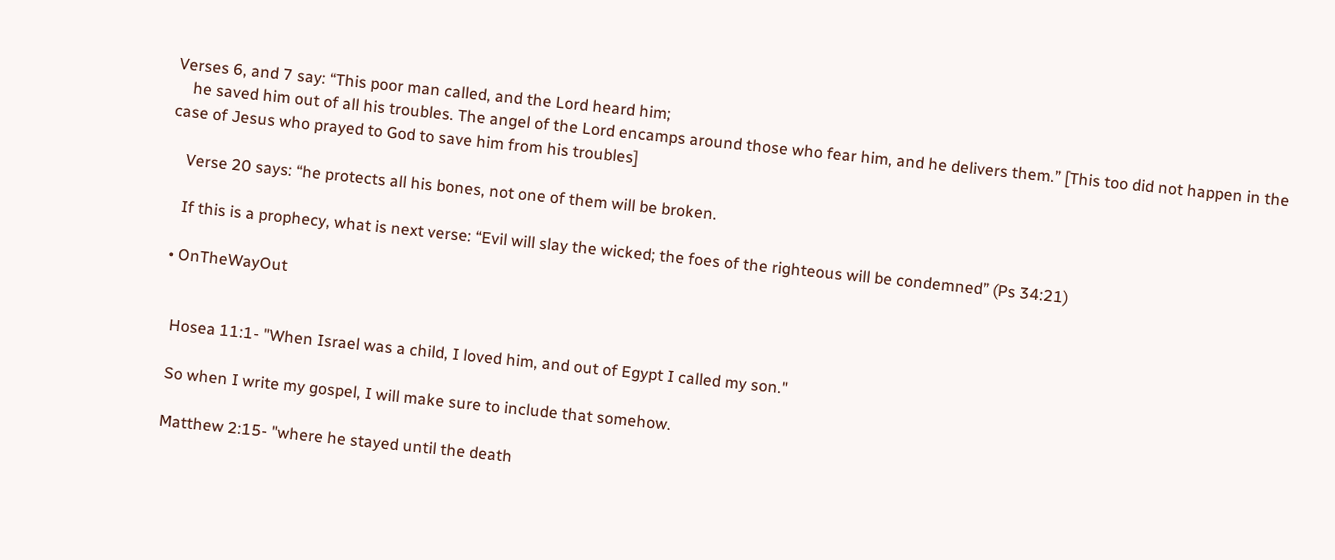Verses 6, and 7 say: “This poor man called, and the Lord heard him;
    he saved him out of all his troubles. The angel of the Lord encamps around those who fear him, and he delivers them.” [This too did not happen in the case of Jesus who prayed to God to save him from his troubles]

    Verse 20 says: “he protects all his bones, not one of them will be broken.

    If this is a prophecy, what is next verse: “Evil will slay the wicked; the foes of the righteous will be condemned” (Ps 34:21)

  • OnTheWayOut


    Hosea 11:1- "When Israel was a child, I loved him, and out of Egypt I called my son."

    So when I write my gospel, I will make sure to include that somehow.

    Matthew 2:15- "where he stayed until the death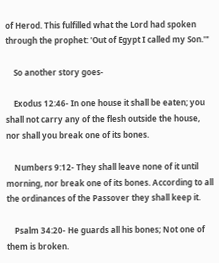of Herod. This fulfilled what the Lord had spoken through the prophet: 'Out of Egypt I called my Son.'"

    So another story goes-

    Exodus 12:46- In one house it shall be eaten; you shall not carry any of the flesh outside the house, nor shall you break one of its bones.

    Numbers 9:12- They shall leave none of it until morning, nor break one of its bones. According to all the ordinances of the Passover they shall keep it.

    Psalm 34:20- He guards all his bones; Not one of them is broken.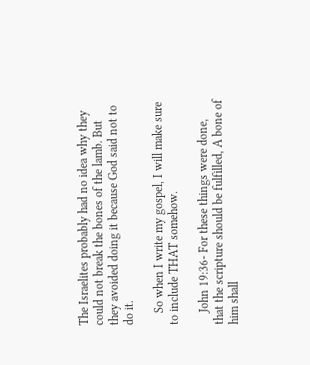The Israelites probably had no idea why they could not break the bones of the lamb. But they avoided doing it because God said not to do it.

    So when I write my gospel, I will make sure to include THAT somehow.

    John 19:36- For these things were done, that the scripture should be fulfilled, A bone of him shall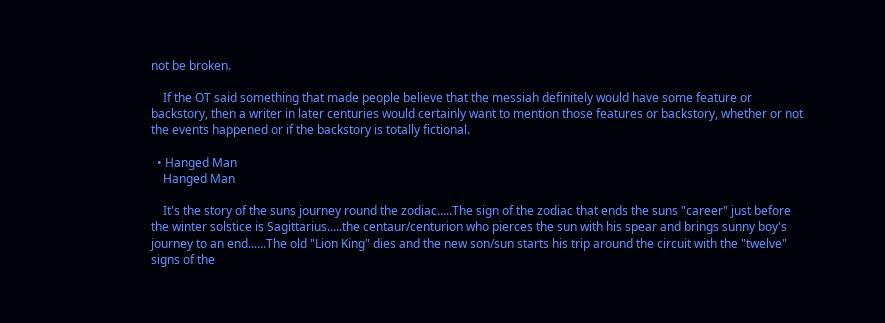not be broken.

    If the OT said something that made people believe that the messiah definitely would have some feature or backstory, then a writer in later centuries would certainly want to mention those features or backstory, whether or not the events happened or if the backstory is totally fictional.

  • Hanged Man
    Hanged Man

    It's the story of the suns journey round the zodiac.....The sign of the zodiac that ends the suns "career" just before the winter solstice is Sagittarius.....the centaur/centurion who pierces the sun with his spear and brings sunny boy's journey to an end......The old "Lion King" dies and the new son/sun starts his trip around the circuit with the "twelve" signs of the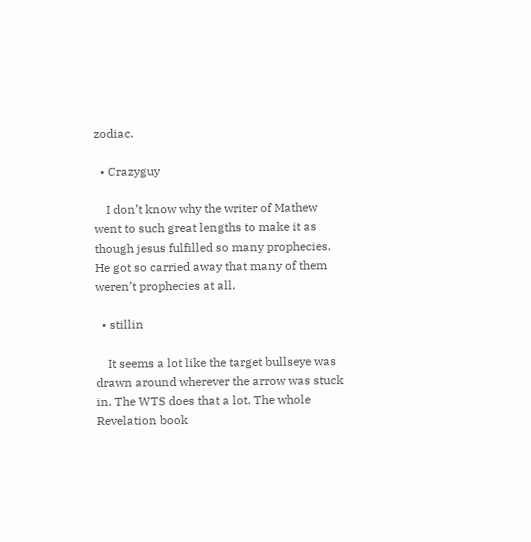zodiac.

  • Crazyguy

    I don’t know why the writer of Mathew went to such great lengths to make it as though jesus fulfilled so many prophecies. He got so carried away that many of them weren’t prophecies at all.

  • stillin

    It seems a lot like the target bullseye was drawn around wherever the arrow was stuck in. The WTS does that a lot. The whole Revelation book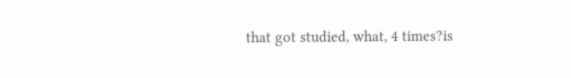that got studied, what, 4 times?is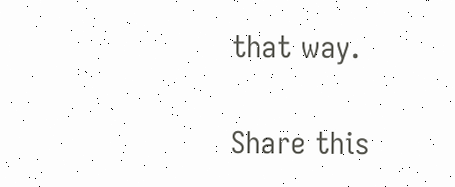that way.

Share this